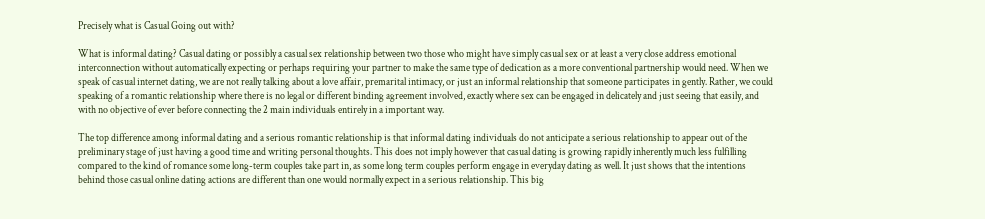Precisely what is Casual Going out with?

What is informal dating? Casual dating or possibly a casual sex relationship between two those who might have simply casual sex or at least a very close address emotional interconnection without automatically expecting or perhaps requiring your partner to make the same type of dedication as a more conventional partnership would need. When we speak of casual internet dating, we are not really talking about a love affair, premarital intimacy, or just an informal relationship that someone participates in gently. Rather, we could speaking of a romantic relationship where there is no legal or different binding agreement involved, exactly where sex can be engaged in delicately and just seeing that easily, and with no objective of ever before connecting the 2 main individuals entirely in a important way.

The top difference among informal dating and a serious romantic relationship is that informal dating individuals do not anticipate a serious relationship to appear out of the preliminary stage of just having a good time and writing personal thoughts. This does not imply however that casual dating is growing rapidly inherently much less fulfilling compared to the kind of romance some long-term couples take part in, as some long term couples perform engage in everyday dating as well. It just shows that the intentions behind those casual online dating actions are different than one would normally expect in a serious relationship. This big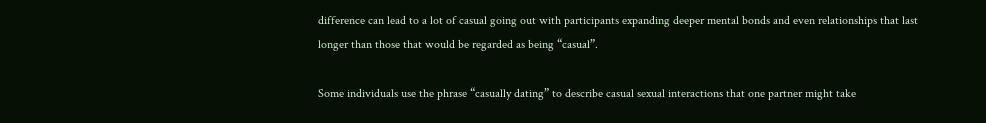difference can lead to a lot of casual going out with participants expanding deeper mental bonds and even relationships that last longer than those that would be regarded as being “casual”.

Some individuals use the phrase “casually dating” to describe casual sexual interactions that one partner might take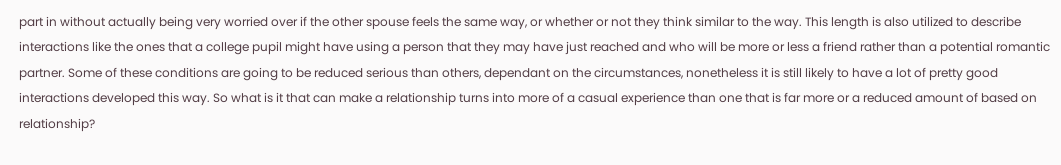part in without actually being very worried over if the other spouse feels the same way, or whether or not they think similar to the way. This length is also utilized to describe interactions like the ones that a college pupil might have using a person that they may have just reached and who will be more or less a friend rather than a potential romantic partner. Some of these conditions are going to be reduced serious than others, dependant on the circumstances, nonetheless it is still likely to have a lot of pretty good interactions developed this way. So what is it that can make a relationship turns into more of a casual experience than one that is far more or a reduced amount of based on relationship?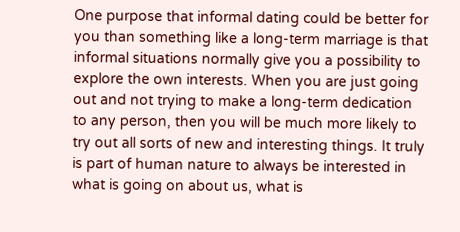One purpose that informal dating could be better for you than something like a long-term marriage is that informal situations normally give you a possibility to explore the own interests. When you are just going out and not trying to make a long-term dedication to any person, then you will be much more likely to try out all sorts of new and interesting things. It truly is part of human nature to always be interested in what is going on about us, what is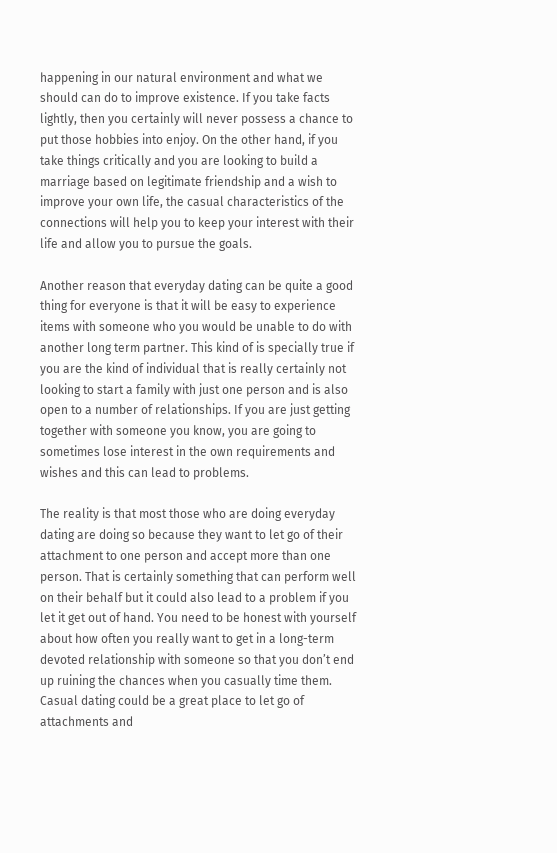happening in our natural environment and what we should can do to improve existence. If you take facts lightly, then you certainly will never possess a chance to put those hobbies into enjoy. On the other hand, if you take things critically and you are looking to build a marriage based on legitimate friendship and a wish to improve your own life, the casual characteristics of the connections will help you to keep your interest with their life and allow you to pursue the goals.

Another reason that everyday dating can be quite a good thing for everyone is that it will be easy to experience items with someone who you would be unable to do with another long term partner. This kind of is specially true if you are the kind of individual that is really certainly not looking to start a family with just one person and is also open to a number of relationships. If you are just getting together with someone you know, you are going to sometimes lose interest in the own requirements and wishes and this can lead to problems.

The reality is that most those who are doing everyday dating are doing so because they want to let go of their attachment to one person and accept more than one person. That is certainly something that can perform well on their behalf but it could also lead to a problem if you let it get out of hand. You need to be honest with yourself about how often you really want to get in a long-term devoted relationship with someone so that you don’t end up ruining the chances when you casually time them. Casual dating could be a great place to let go of attachments and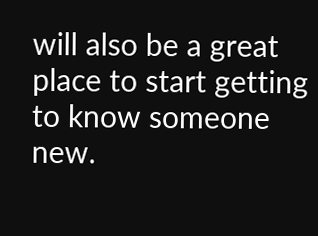will also be a great place to start getting to know someone new.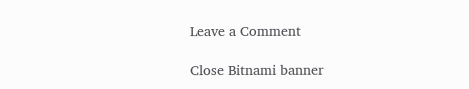Leave a Comment

Close Bitnami banner